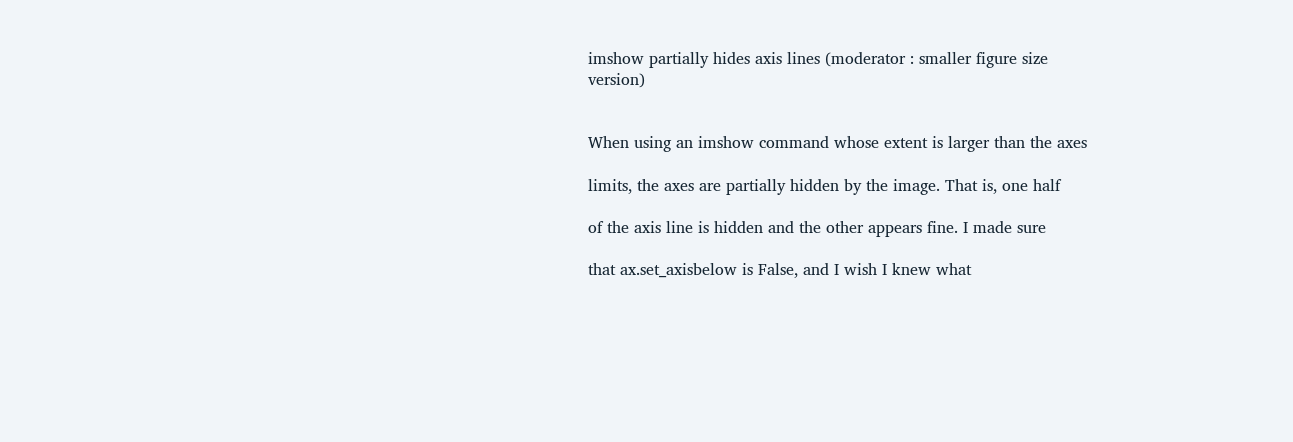imshow partially hides axis lines (moderator : smaller figure size version)


When using an imshow command whose extent is larger than the axes

limits, the axes are partially hidden by the image. That is, one half

of the axis line is hidden and the other appears fine. I made sure

that ax.set_axisbelow is False, and I wish I knew what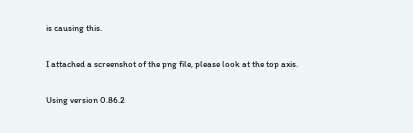is causing this.

I attached a screenshot of the png file, please look at the top axis.

Using version 0.86.2